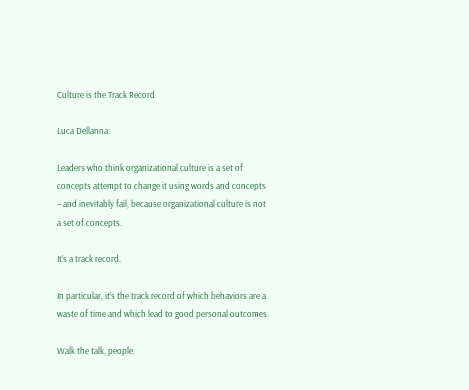Culture is the Track Record

Luca Dellanna:

Leaders who think organizational culture is a set of concepts attempt to change it using words and concepts – and inevitably fail, because organizational culture is not a set of concepts.

It’s a track record.

In particular, it’s the track record of which behaviors are a waste of time and which lead to good personal outcomes.

Walk the talk, people.